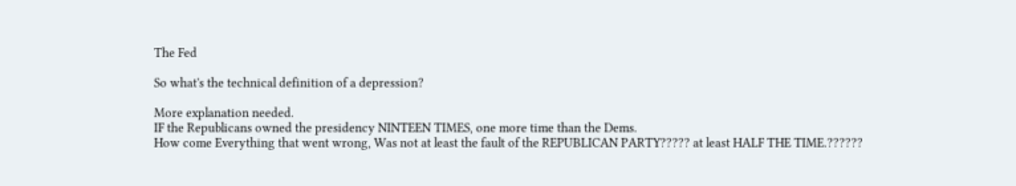The Fed

So what's the technical definition of a depression?

More explanation needed.
IF the Republicans owned the presidency NINTEEN TIMES, one more time than the Dems.
How come Everything that went wrong, Was not at least the fault of the REPUBLICAN PARTY????? at least HALF THE TIME.??????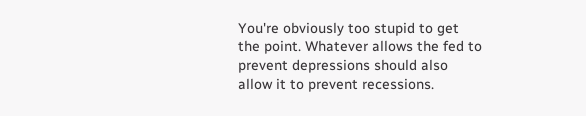You're obviously too stupid to get the point. Whatever allows the fed to prevent depressions should also allow it to prevent recessions.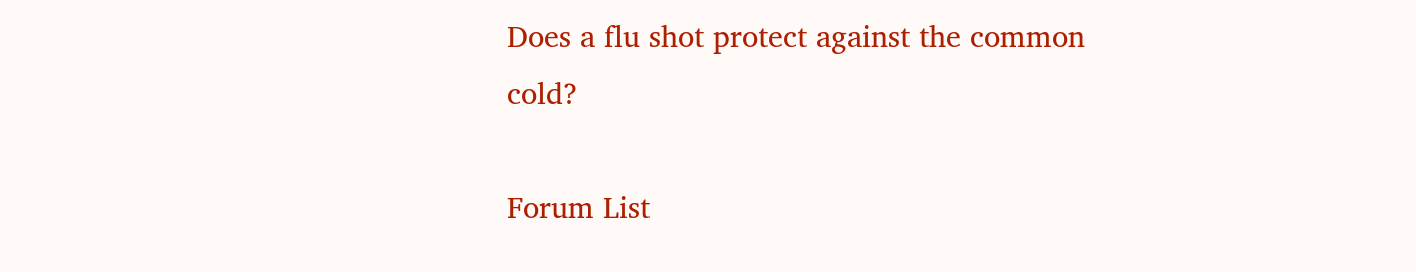Does a flu shot protect against the common cold?

Forum List